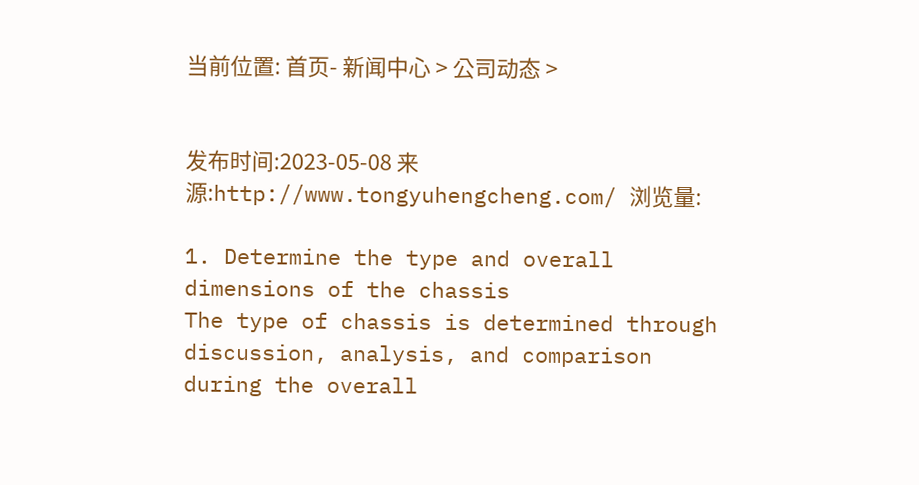当前位置: 首页- 新闻中心 > 公司动态 >


发布时间:2023-05-08 来源:http://www.tongyuhengcheng.com/ 浏览量:

1. Determine the type and overall dimensions of the chassis
The type of chassis is determined through discussion, analysis, and comparison during the overall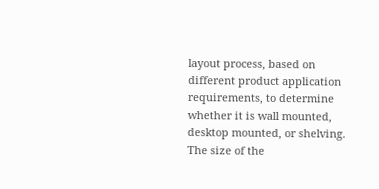layout process, based on different product application requirements, to determine whether it is wall mounted, desktop mounted, or shelving. The size of the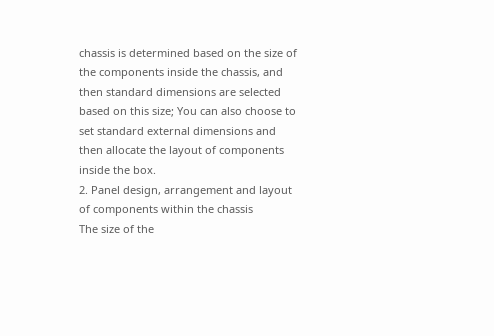chassis is determined based on the size of the components inside the chassis, and then standard dimensions are selected based on this size; You can also choose to set standard external dimensions and then allocate the layout of components inside the box.
2. Panel design, arrangement and layout of components within the chassis
The size of the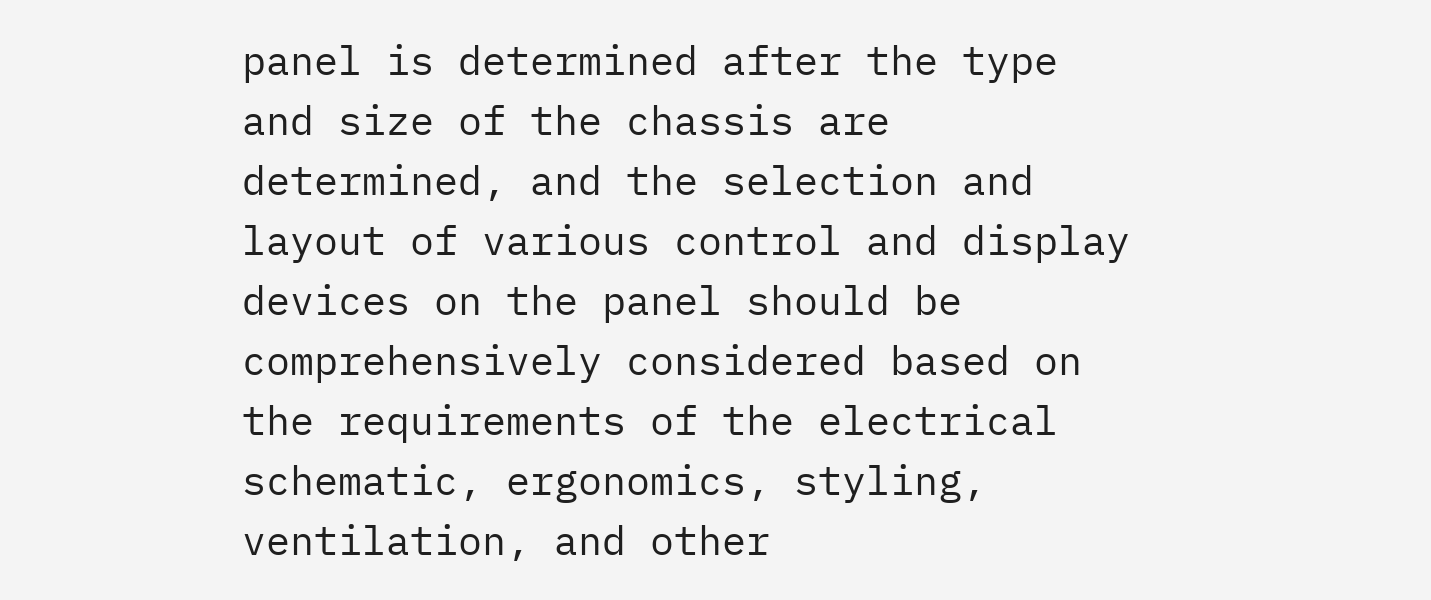panel is determined after the type and size of the chassis are determined, and the selection and layout of various control and display devices on the panel should be comprehensively considered based on the requirements of the electrical schematic, ergonomics, styling, ventilation, and other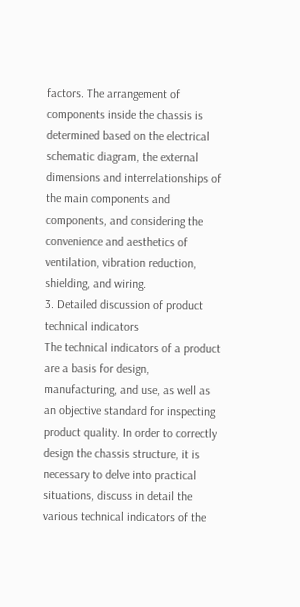factors. The arrangement of components inside the chassis is determined based on the electrical schematic diagram, the external dimensions and interrelationships of the main components and components, and considering the convenience and aesthetics of ventilation, vibration reduction, shielding, and wiring.
3. Detailed discussion of product technical indicators
The technical indicators of a product are a basis for design, manufacturing, and use, as well as an objective standard for inspecting product quality. In order to correctly design the chassis structure, it is necessary to delve into practical situations, discuss in detail the various technical indicators of the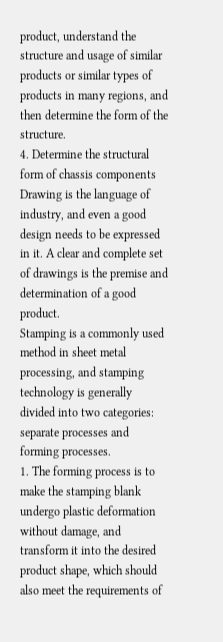product, understand the structure and usage of similar products or similar types of products in many regions, and then determine the form of the structure.
4. Determine the structural form of chassis components
Drawing is the language of industry, and even a good design needs to be expressed in it. A clear and complete set of drawings is the premise and determination of a good product.
Stamping is a commonly used method in sheet metal processing, and stamping technology is generally divided into two categories: separate processes and forming processes.
1. The forming process is to make the stamping blank undergo plastic deformation without damage, and transform it into the desired product shape, which should also meet the requirements of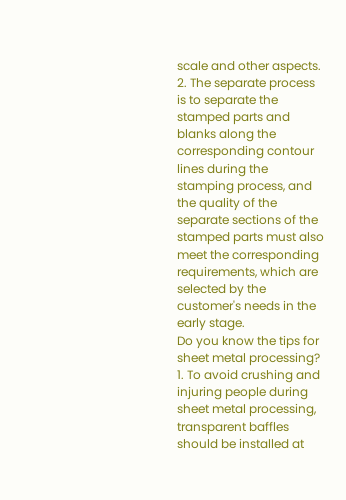scale and other aspects.
2. The separate process is to separate the stamped parts and blanks along the corresponding contour lines during the stamping process, and the quality of the separate sections of the stamped parts must also meet the corresponding requirements, which are selected by the customer's needs in the early stage.
Do you know the tips for sheet metal processing?
1. To avoid crushing and injuring people during sheet metal processing, transparent baffles should be installed at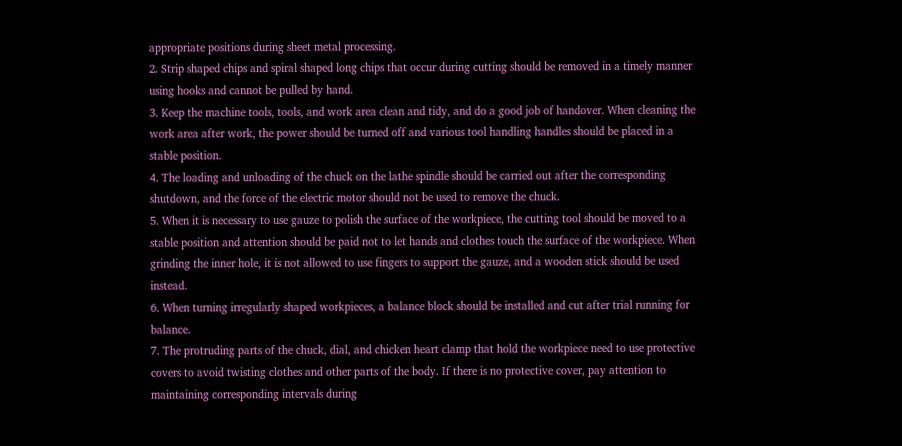appropriate positions during sheet metal processing.
2. Strip shaped chips and spiral shaped long chips that occur during cutting should be removed in a timely manner using hooks and cannot be pulled by hand.
3. Keep the machine tools, tools, and work area clean and tidy, and do a good job of handover. When cleaning the work area after work, the power should be turned off and various tool handling handles should be placed in a stable position.
4. The loading and unloading of the chuck on the lathe spindle should be carried out after the corresponding shutdown, and the force of the electric motor should not be used to remove the chuck.
5. When it is necessary to use gauze to polish the surface of the workpiece, the cutting tool should be moved to a stable position and attention should be paid not to let hands and clothes touch the surface of the workpiece. When grinding the inner hole, it is not allowed to use fingers to support the gauze, and a wooden stick should be used instead.
6. When turning irregularly shaped workpieces, a balance block should be installed and cut after trial running for balance.
7. The protruding parts of the chuck, dial, and chicken heart clamp that hold the workpiece need to use protective covers to avoid twisting clothes and other parts of the body. If there is no protective cover, pay attention to maintaining corresponding intervals during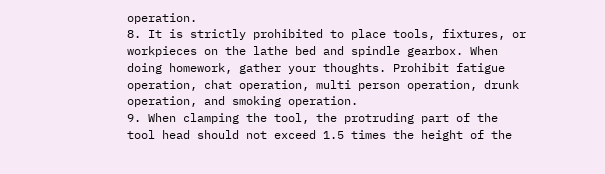operation.
8. It is strictly prohibited to place tools, fixtures, or workpieces on the lathe bed and spindle gearbox. When doing homework, gather your thoughts. Prohibit fatigue operation, chat operation, multi person operation, drunk operation, and smoking operation.
9. When clamping the tool, the protruding part of the tool head should not exceed 1.5 times the height of the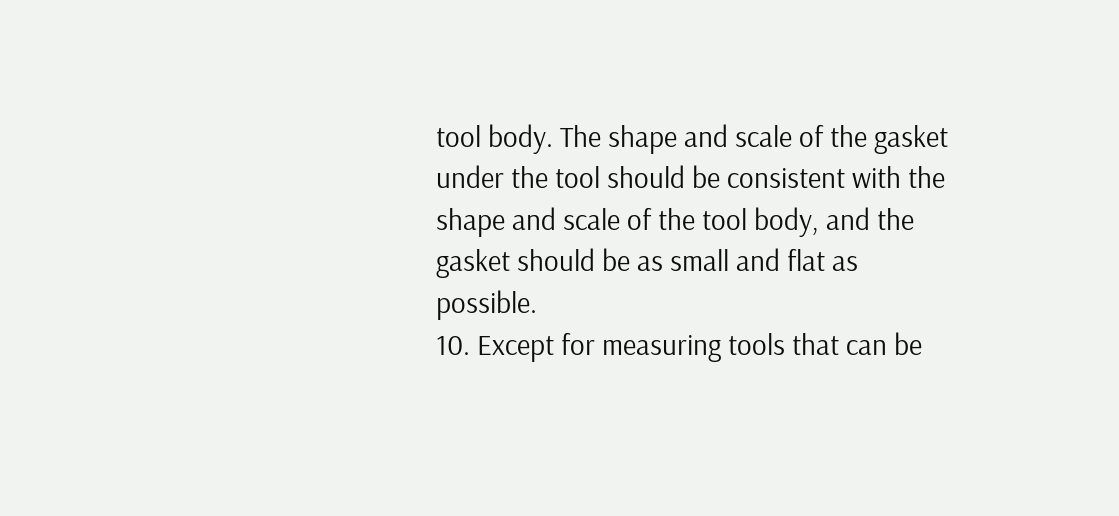tool body. The shape and scale of the gasket under the tool should be consistent with the shape and scale of the tool body, and the gasket should be as small and flat as possible.
10. Except for measuring tools that can be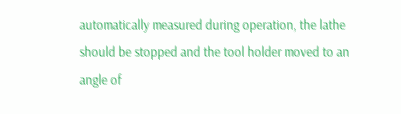automatically measured during operation, the lathe should be stopped and the tool holder moved to an angle of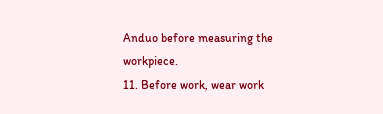Anduo before measuring the workpiece.
11. Before work, wear work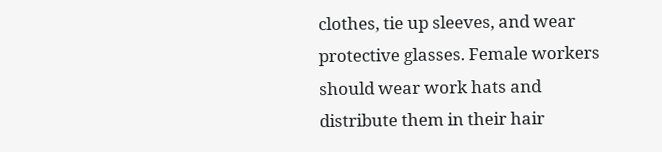clothes, tie up sleeves, and wear protective glasses. Female workers should wear work hats and distribute them in their hair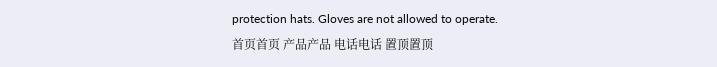protection hats. Gloves are not allowed to operate.
首页首页 产品产品 电话电话 置顶置顶